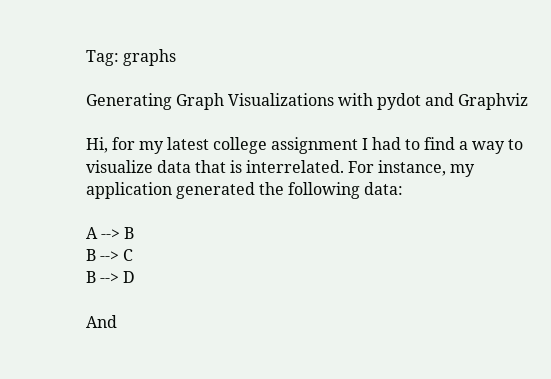Tag: graphs

Generating Graph Visualizations with pydot and Graphviz

Hi, for my latest college assignment I had to find a way to visualize data that is interrelated. For instance, my application generated the following data:

A --> B
B --> C
B --> D

And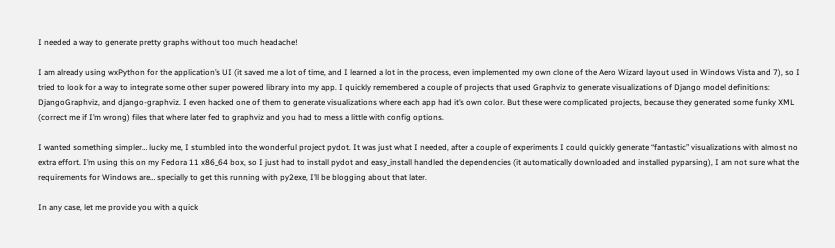I needed a way to generate pretty graphs without too much headache!

I am already using wxPython for the application’s UI (it saved me a lot of time, and I learned a lot in the process, even implemented my own clone of the Aero Wizard layout used in Windows Vista and 7), so I tried to look for a way to integrate some other super powered library into my app. I quickly remembered a couple of projects that used Graphviz to generate visualizations of Django model definitions: DjangoGraphviz, and django-graphviz. I even hacked one of them to generate visualizations where each app had it’s own color. But these were complicated projects, because they generated some funky XML (correct me if I’m wrong) files that where later fed to graphviz and you had to mess a little with config options.

I wanted something simpler… lucky me, I stumbled into the wonderful project pydot. It was just what I needed, after a couple of experiments I could quickly generate “fantastic” visualizations with almost no extra effort. I’m using this on my Fedora 11 x86_64 box, so I just had to install pydot and easy_install handled the dependencies (it automatically downloaded and installed pyparsing), I am not sure what the requirements for Windows are… specially to get this running with py2exe, I’ll be blogging about that later.

In any case, let me provide you with a quick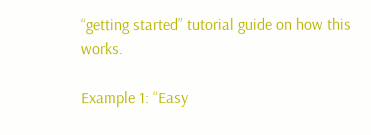“getting started” tutorial guide on how this works.

Example 1: “Easy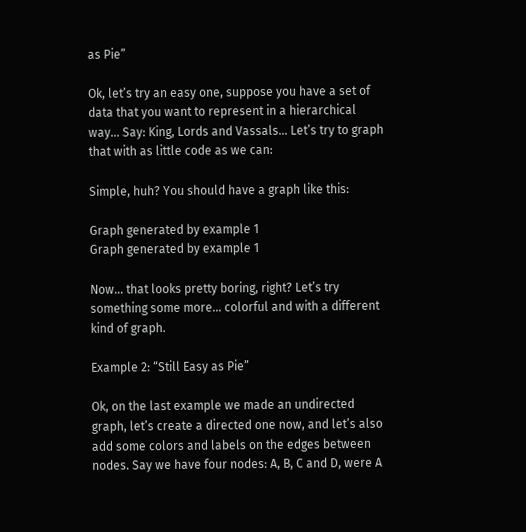as Pie”

Ok, let’s try an easy one, suppose you have a set of data that you want to represent in a hierarchical way… Say: King, Lords and Vassals… Let’s try to graph that with as little code as we can:

Simple, huh? You should have a graph like this:

Graph generated by example 1
Graph generated by example 1

Now… that looks pretty boring, right? Let’s try something some more… colorful and with a different kind of graph.

Example 2: “Still Easy as Pie”

Ok, on the last example we made an undirected graph, let’s create a directed one now, and let’s also add some colors and labels on the edges between nodes. Say we have four nodes: A, B, C and D, were A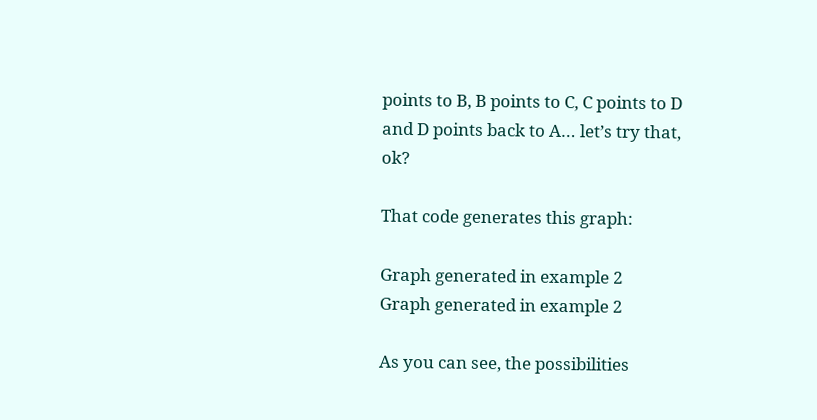points to B, B points to C, C points to D and D points back to A… let’s try that, ok?

That code generates this graph:

Graph generated in example 2
Graph generated in example 2

As you can see, the possibilities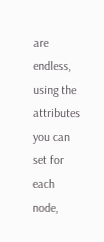are endless, using the attributes you can set for each node,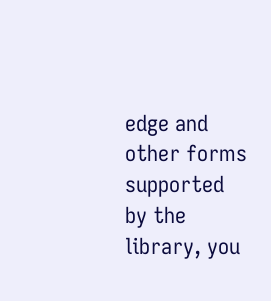edge and other forms supported by the library, you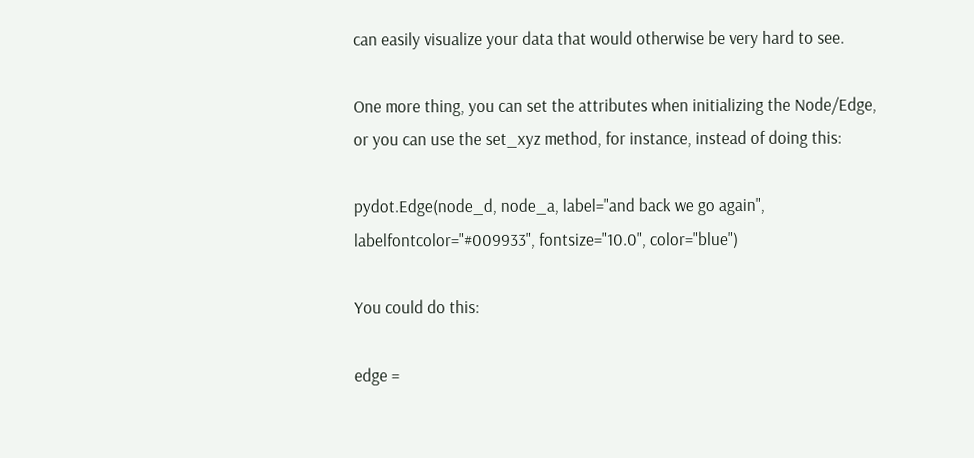can easily visualize your data that would otherwise be very hard to see.

One more thing, you can set the attributes when initializing the Node/Edge, or you can use the set_xyz method, for instance, instead of doing this:

pydot.Edge(node_d, node_a, label="and back we go again", labelfontcolor="#009933", fontsize="10.0", color="blue")

You could do this:

edge =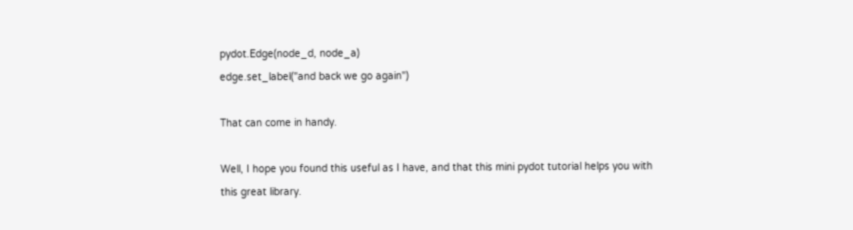pydot.Edge(node_d, node_a)
edge.set_label("and back we go again")

That can come in handy.

Well, I hope you found this useful as I have, and that this mini pydot tutorial helps you with this great library.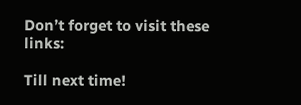Don’t forget to visit these links:

Till next time!